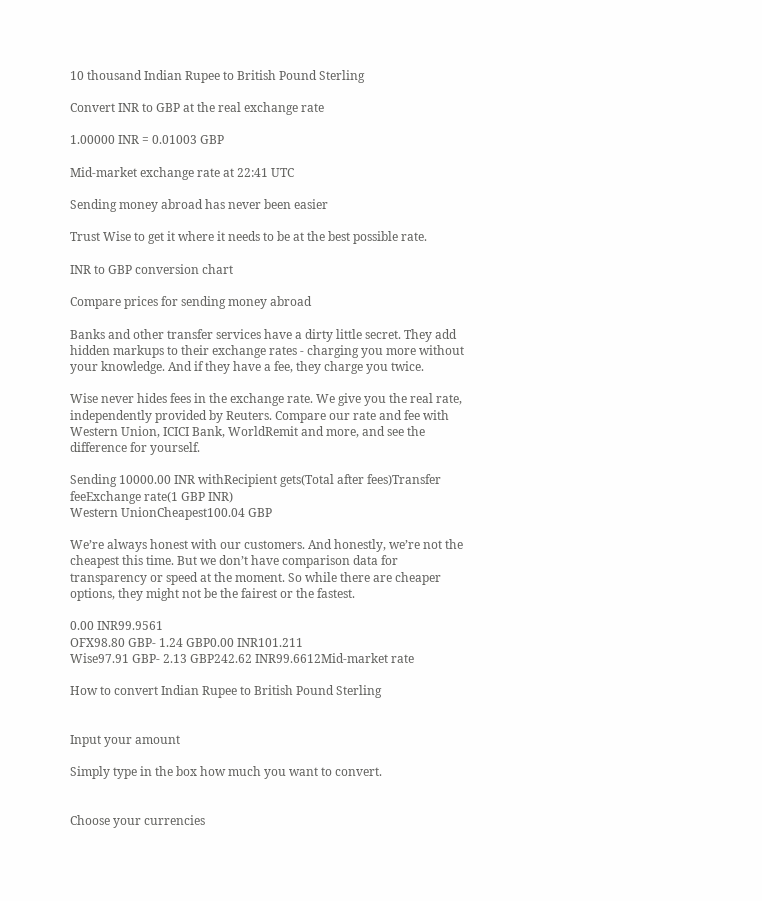10 thousand Indian Rupee to British Pound Sterling

Convert INR to GBP at the real exchange rate

1.00000 INR = 0.01003 GBP

Mid-market exchange rate at 22:41 UTC

Sending money abroad has never been easier

Trust Wise to get it where it needs to be at the best possible rate.

INR to GBP conversion chart

Compare prices for sending money abroad

Banks and other transfer services have a dirty little secret. They add hidden markups to their exchange rates - charging you more without your knowledge. And if they have a fee, they charge you twice.

Wise never hides fees in the exchange rate. We give you the real rate, independently provided by Reuters. Compare our rate and fee with Western Union, ICICI Bank, WorldRemit and more, and see the difference for yourself.

Sending 10000.00 INR withRecipient gets(Total after fees)Transfer feeExchange rate(1 GBP INR)
Western UnionCheapest100.04 GBP

We’re always honest with our customers. And honestly, we’re not the cheapest this time. But we don’t have comparison data for transparency or speed at the moment. So while there are cheaper options, they might not be the fairest or the fastest.

0.00 INR99.9561
OFX98.80 GBP- 1.24 GBP0.00 INR101.211
Wise97.91 GBP- 2.13 GBP242.62 INR99.6612Mid-market rate

How to convert Indian Rupee to British Pound Sterling


Input your amount

Simply type in the box how much you want to convert.


Choose your currencies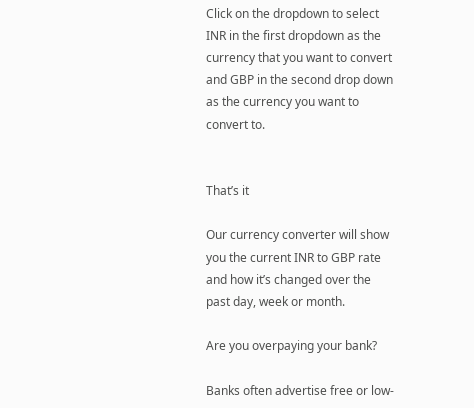Click on the dropdown to select INR in the first dropdown as the currency that you want to convert and GBP in the second drop down as the currency you want to convert to.


That’s it

Our currency converter will show you the current INR to GBP rate and how it’s changed over the past day, week or month.

Are you overpaying your bank?

Banks often advertise free or low-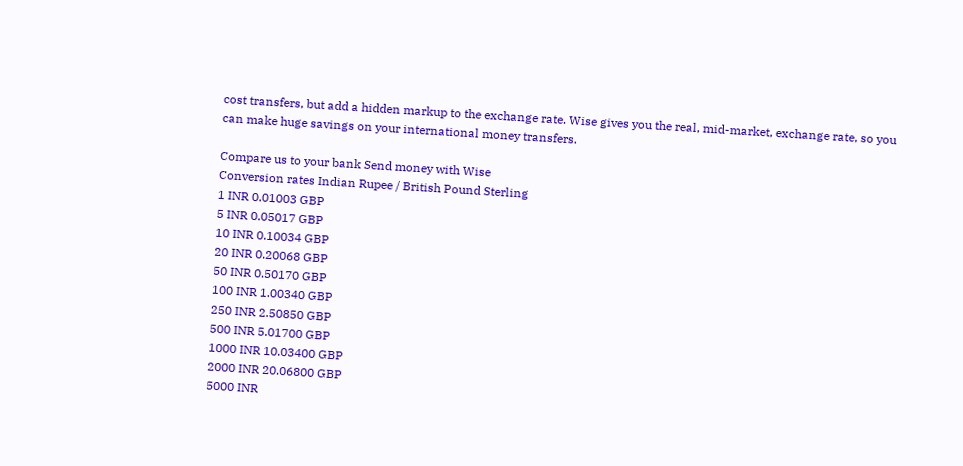cost transfers, but add a hidden markup to the exchange rate. Wise gives you the real, mid-market, exchange rate, so you can make huge savings on your international money transfers.

Compare us to your bank Send money with Wise
Conversion rates Indian Rupee / British Pound Sterling
1 INR 0.01003 GBP
5 INR 0.05017 GBP
10 INR 0.10034 GBP
20 INR 0.20068 GBP
50 INR 0.50170 GBP
100 INR 1.00340 GBP
250 INR 2.50850 GBP
500 INR 5.01700 GBP
1000 INR 10.03400 GBP
2000 INR 20.06800 GBP
5000 INR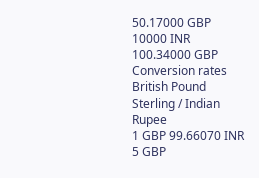50.17000 GBP
10000 INR 100.34000 GBP
Conversion rates British Pound Sterling / Indian Rupee
1 GBP 99.66070 INR
5 GBP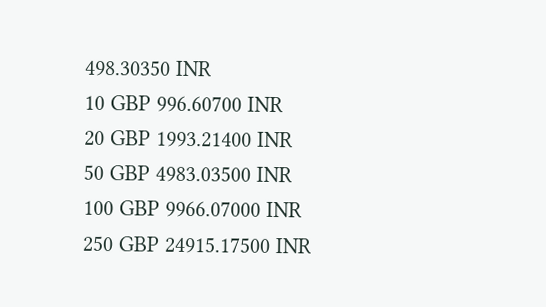498.30350 INR
10 GBP 996.60700 INR
20 GBP 1993.21400 INR
50 GBP 4983.03500 INR
100 GBP 9966.07000 INR
250 GBP 24915.17500 INR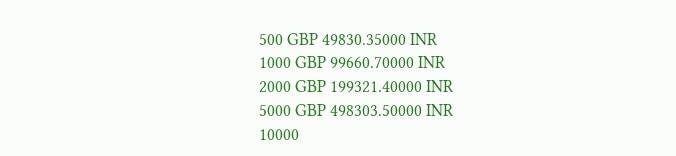500 GBP 49830.35000 INR
1000 GBP 99660.70000 INR
2000 GBP 199321.40000 INR
5000 GBP 498303.50000 INR
10000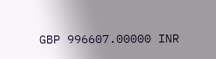GBP 996607.00000 INR